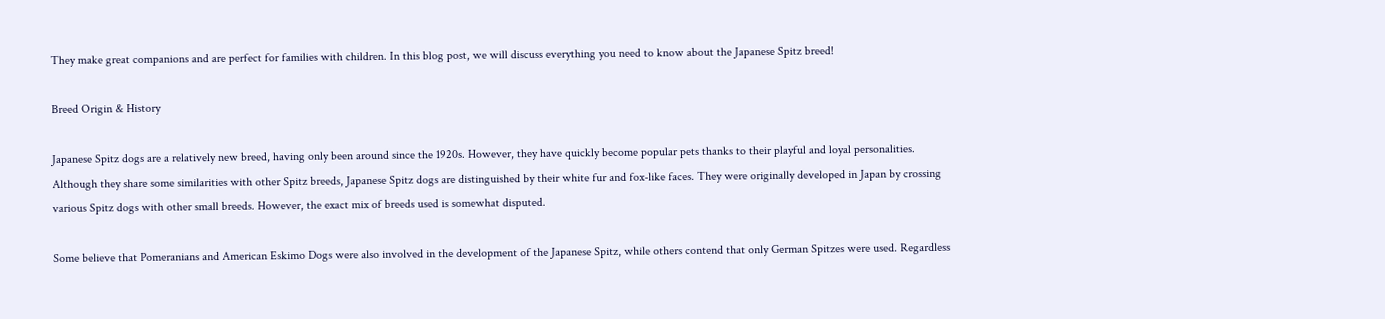They make great companions and are perfect for families with children. In this blog post, we will discuss everything you need to know about the Japanese Spitz breed!

Breed Origin & History

Japanese Spitz dogs are a relatively new breed, having only been around since the 1920s. However, they have quickly become popular pets thanks to their playful and loyal personalities. Although they share some similarities with other Spitz breeds, Japanese Spitz dogs are distinguished by their white fur and fox-like faces. They were originally developed in Japan by crossing various Spitz dogs with other small breeds. However, the exact mix of breeds used is somewhat disputed.

Some believe that Pomeranians and American Eskimo Dogs were also involved in the development of the Japanese Spitz, while others contend that only German Spitzes were used. Regardless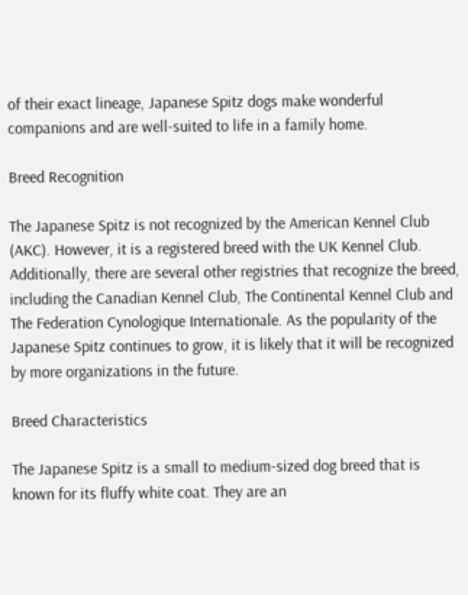of their exact lineage, Japanese Spitz dogs make wonderful companions and are well-suited to life in a family home.

Breed Recognition

The Japanese Spitz is not recognized by the American Kennel Club (AKC). However, it is a registered breed with the UK Kennel Club. Additionally, there are several other registries that recognize the breed, including the Canadian Kennel Club, The Continental Kennel Club and The Federation Cynologique Internationale. As the popularity of the Japanese Spitz continues to grow, it is likely that it will be recognized by more organizations in the future.

Breed Characteristics

The Japanese Spitz is a small to medium-sized dog breed that is known for its fluffy white coat. They are an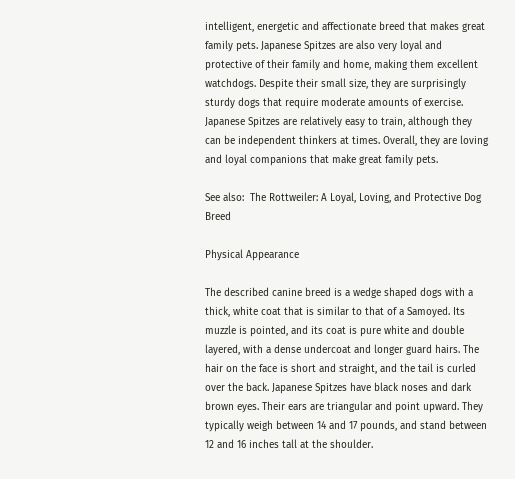intelligent, energetic and affectionate breed that makes great family pets. Japanese Spitzes are also very loyal and protective of their family and home, making them excellent watchdogs. Despite their small size, they are surprisingly sturdy dogs that require moderate amounts of exercise. Japanese Spitzes are relatively easy to train, although they can be independent thinkers at times. Overall, they are loving and loyal companions that make great family pets.

See also:  The Rottweiler: A Loyal, Loving, and Protective Dog Breed

Physical Appearance

The described canine breed is a wedge shaped dogs with a thick, white coat that is similar to that of a Samoyed. Its muzzle is pointed, and its coat is pure white and double layered, with a dense undercoat and longer guard hairs. The hair on the face is short and straight, and the tail is curled over the back. Japanese Spitzes have black noses and dark brown eyes. Their ears are triangular and point upward. They typically weigh between 14 and 17 pounds, and stand between 12 and 16 inches tall at the shoulder.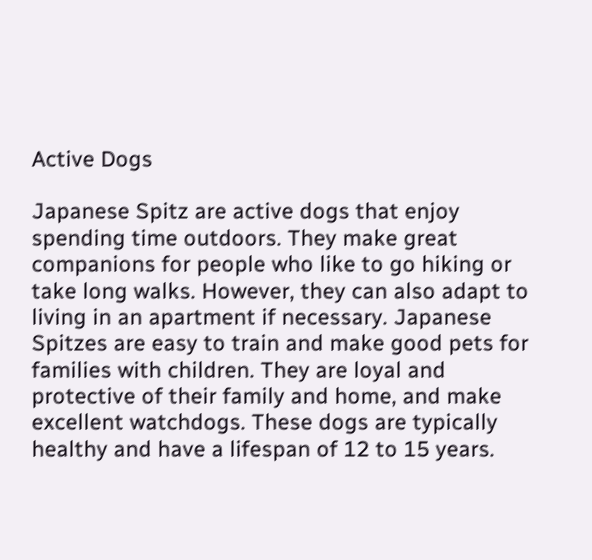Active Dogs

Japanese Spitz are active dogs that enjoy spending time outdoors. They make great companions for people who like to go hiking or take long walks. However, they can also adapt to living in an apartment if necessary. Japanese Spitzes are easy to train and make good pets for families with children. They are loyal and protective of their family and home, and make excellent watchdogs. These dogs are typically healthy and have a lifespan of 12 to 15 years.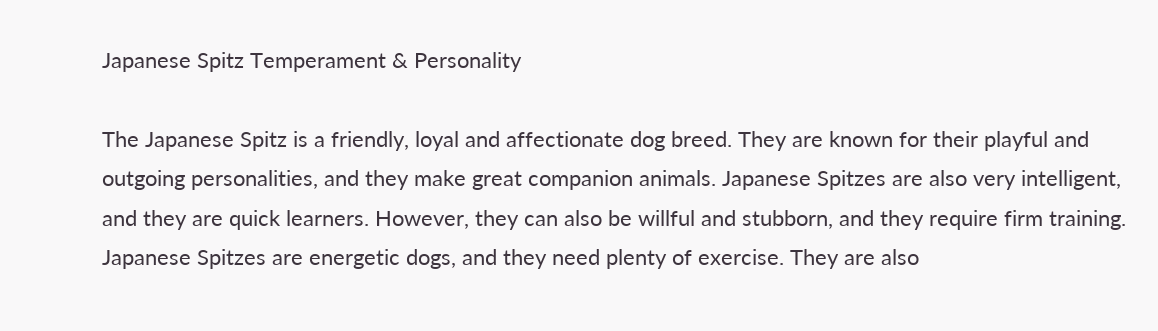Japanese Spitz Temperament & Personality

The Japanese Spitz is a friendly, loyal and affectionate dog breed. They are known for their playful and outgoing personalities, and they make great companion animals. Japanese Spitzes are also very intelligent, and they are quick learners. However, they can also be willful and stubborn, and they require firm training. Japanese Spitzes are energetic dogs, and they need plenty of exercise. They are also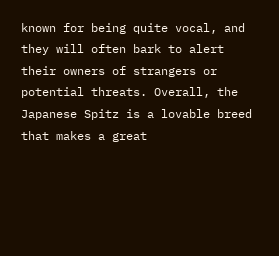known for being quite vocal, and they will often bark to alert their owners of strangers or potential threats. Overall, the Japanese Spitz is a lovable breed that makes a great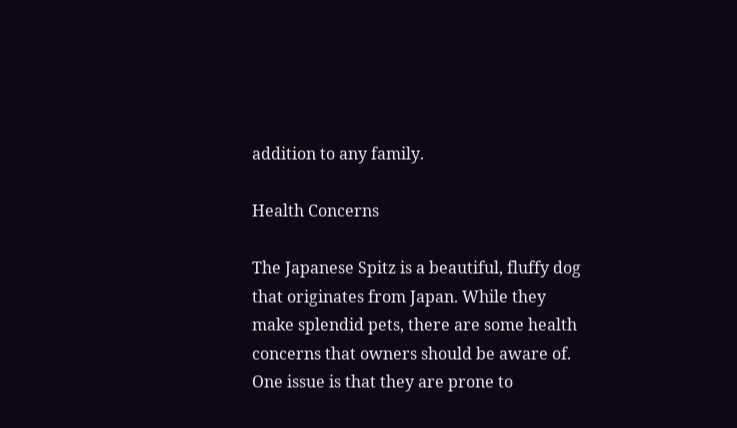addition to any family.

Health Concerns

The Japanese Spitz is a beautiful, fluffy dog that originates from Japan. While they make splendid pets, there are some health concerns that owners should be aware of. One issue is that they are prone to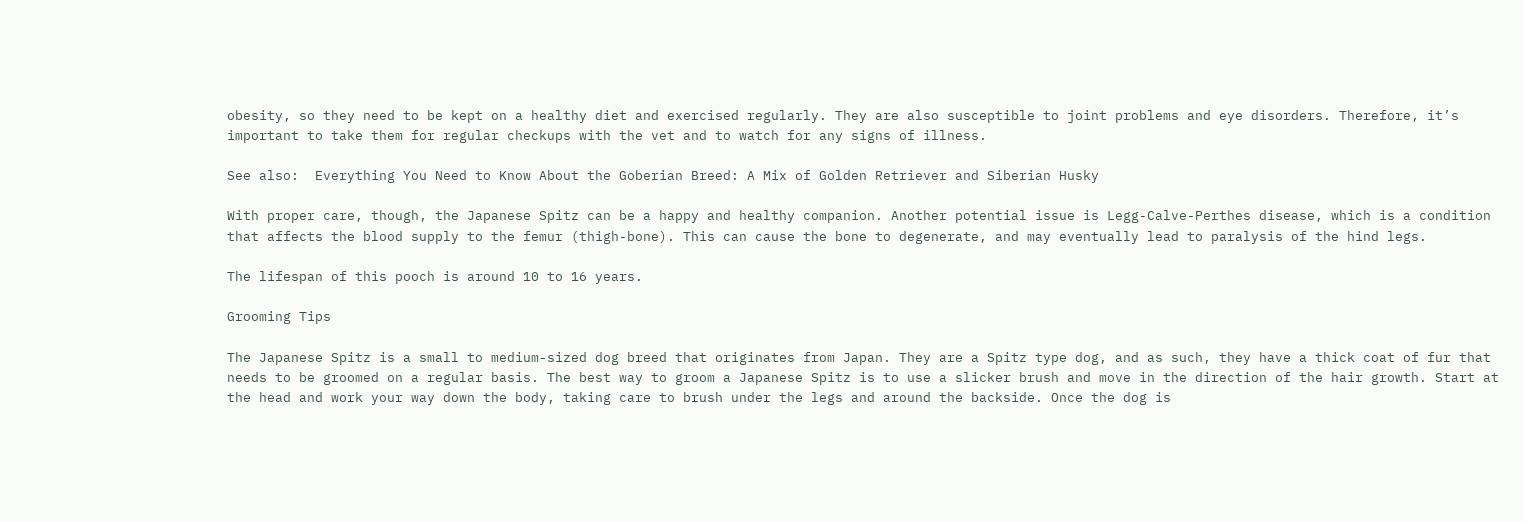obesity, so they need to be kept on a healthy diet and exercised regularly. They are also susceptible to joint problems and eye disorders. Therefore, it’s important to take them for regular checkups with the vet and to watch for any signs of illness.

See also:  Everything You Need to Know About the Goberian Breed: A Mix of Golden Retriever and Siberian Husky

With proper care, though, the Japanese Spitz can be a happy and healthy companion. Another potential issue is Legg-Calve-Perthes disease, which is a condition that affects the blood supply to the femur (thigh-bone). This can cause the bone to degenerate, and may eventually lead to paralysis of the hind legs.

The lifespan of this pooch is around 10 to 16 years.

Grooming Tips

The Japanese Spitz is a small to medium-sized dog breed that originates from Japan. They are a Spitz type dog, and as such, they have a thick coat of fur that needs to be groomed on a regular basis. The best way to groom a Japanese Spitz is to use a slicker brush and move in the direction of the hair growth. Start at the head and work your way down the body, taking care to brush under the legs and around the backside. Once the dog is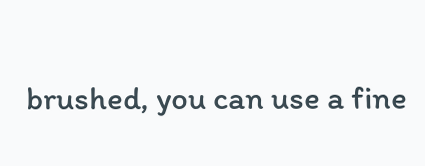brushed, you can use a fine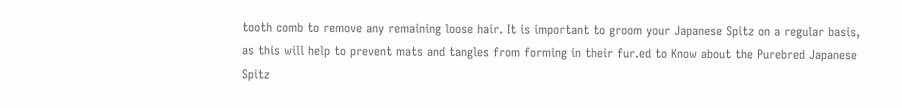tooth comb to remove any remaining loose hair. It is important to groom your Japanese Spitz on a regular basis, as this will help to prevent mats and tangles from forming in their fur.ed to Know about the Purebred Japanese Spitz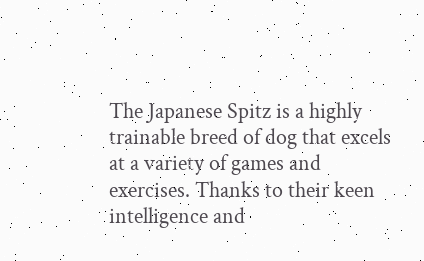The Japanese Spitz is a highly trainable breed of dog that excels at a variety of games and exercises. Thanks to their keen intelligence and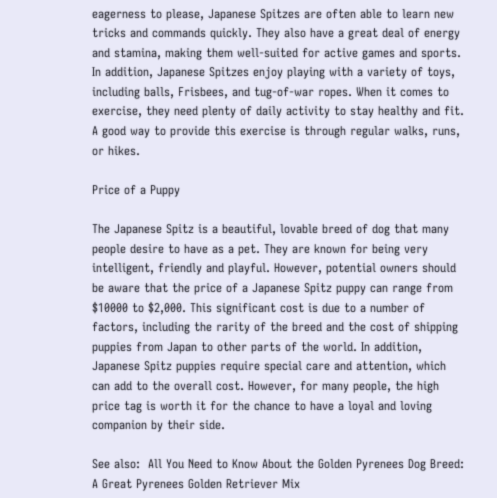eagerness to please, Japanese Spitzes are often able to learn new tricks and commands quickly. They also have a great deal of energy and stamina, making them well-suited for active games and sports. In addition, Japanese Spitzes enjoy playing with a variety of toys, including balls, Frisbees, and tug-of-war ropes. When it comes to exercise, they need plenty of daily activity to stay healthy and fit. A good way to provide this exercise is through regular walks, runs, or hikes.

Price of a Puppy

The Japanese Spitz is a beautiful, lovable breed of dog that many people desire to have as a pet. They are known for being very intelligent, friendly and playful. However, potential owners should be aware that the price of a Japanese Spitz puppy can range from $10000 to $2,000. This significant cost is due to a number of factors, including the rarity of the breed and the cost of shipping puppies from Japan to other parts of the world. In addition, Japanese Spitz puppies require special care and attention, which can add to the overall cost. However, for many people, the high price tag is worth it for the chance to have a loyal and loving companion by their side.

See also:  All You Need to Know About the Golden Pyrenees Dog Breed: A Great Pyrenees Golden Retriever Mix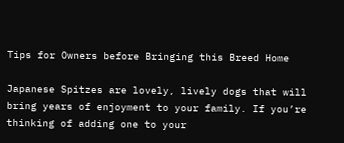Tips for Owners before Bringing this Breed Home

Japanese Spitzes are lovely, lively dogs that will bring years of enjoyment to your family. If you’re thinking of adding one to your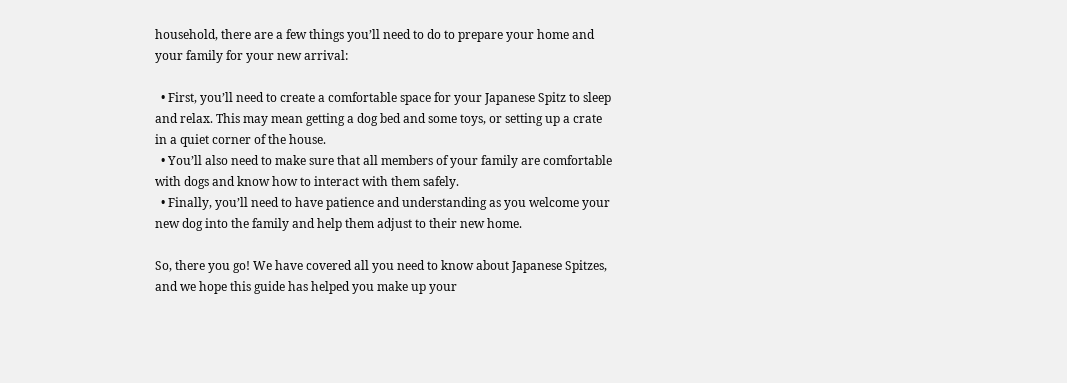household, there are a few things you’ll need to do to prepare your home and your family for your new arrival:

  • First, you’ll need to create a comfortable space for your Japanese Spitz to sleep and relax. This may mean getting a dog bed and some toys, or setting up a crate in a quiet corner of the house.
  • You’ll also need to make sure that all members of your family are comfortable with dogs and know how to interact with them safely.
  • Finally, you’ll need to have patience and understanding as you welcome your new dog into the family and help them adjust to their new home.

So, there you go! We have covered all you need to know about Japanese Spitzes, and we hope this guide has helped you make up your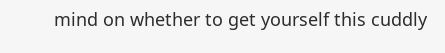mind on whether to get yourself this cuddly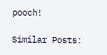pooch!

Similar Posts: